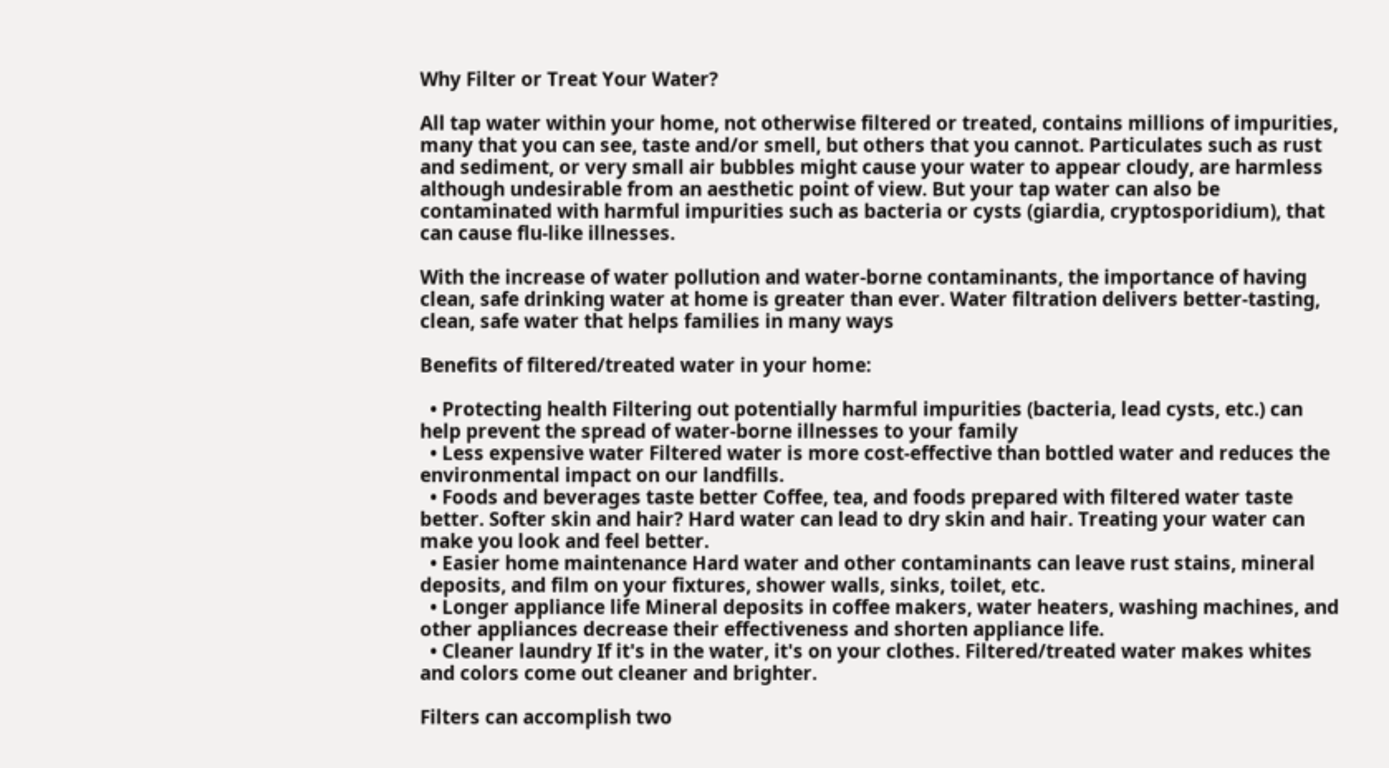Why Filter or Treat Your Water?

All tap water within your home, not otherwise filtered or treated, contains millions of impurities, many that you can see, taste and/or smell, but others that you cannot. Particulates such as rust and sediment, or very small air bubbles might cause your water to appear cloudy, are harmless although undesirable from an aesthetic point of view. But your tap water can also be contaminated with harmful impurities such as bacteria or cysts (giardia, cryptosporidium), that can cause flu-like illnesses.

With the increase of water pollution and water-borne contaminants, the importance of having clean, safe drinking water at home is greater than ever. Water filtration delivers better-tasting, clean, safe water that helps families in many ways

Benefits of filtered/treated water in your home:

  • Protecting health Filtering out potentially harmful impurities (bacteria, lead cysts, etc.) can help prevent the spread of water-borne illnesses to your family
  • Less expensive water Filtered water is more cost-effective than bottled water and reduces the environmental impact on our landfills.
  • Foods and beverages taste better Coffee, tea, and foods prepared with filtered water taste better. Softer skin and hair? Hard water can lead to dry skin and hair. Treating your water can make you look and feel better.
  • Easier home maintenance Hard water and other contaminants can leave rust stains, mineral deposits, and film on your fixtures, shower walls, sinks, toilet, etc.
  • Longer appliance life Mineral deposits in coffee makers, water heaters, washing machines, and other appliances decrease their effectiveness and shorten appliance life.
  • Cleaner laundry If it's in the water, it's on your clothes. Filtered/treated water makes whites and colors come out cleaner and brighter.

Filters can accomplish two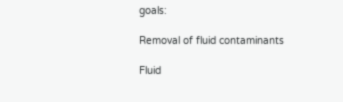goals:

Removal of fluid contaminants

Fluid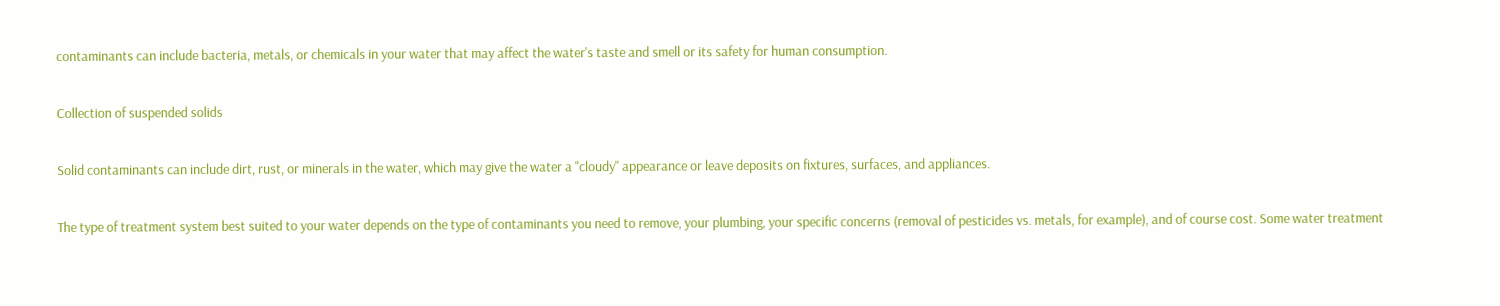contaminants can include bacteria, metals, or chemicals in your water that may affect the water's taste and smell or its safety for human consumption.

Collection of suspended solids

Solid contaminants can include dirt, rust, or minerals in the water, which may give the water a "cloudy" appearance or leave deposits on fixtures, surfaces, and appliances.

The type of treatment system best suited to your water depends on the type of contaminants you need to remove, your plumbing, your specific concerns (removal of pesticides vs. metals, for example), and of course cost. Some water treatment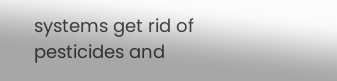systems get rid of pesticides and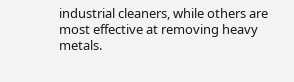industrial cleaners, while others are most effective at removing heavy metals.